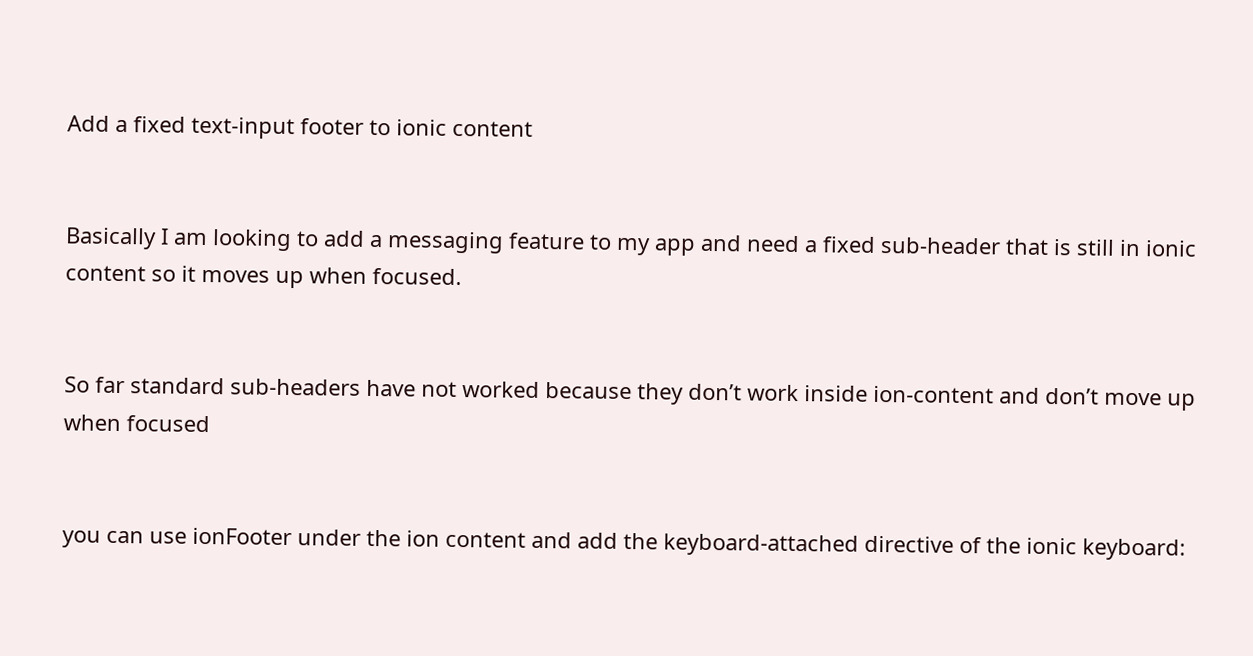Add a fixed text-input footer to ionic content


Basically I am looking to add a messaging feature to my app and need a fixed sub-header that is still in ionic content so it moves up when focused.


So far standard sub-headers have not worked because they don’t work inside ion-content and don’t move up when focused


you can use ionFooter under the ion content and add the keyboard-attached directive of the ionic keyboard: